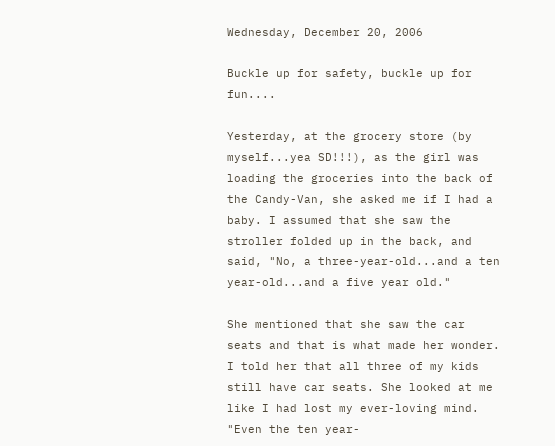Wednesday, December 20, 2006

Buckle up for safety, buckle up for fun....

Yesterday, at the grocery store (by myself...yea SD!!!), as the girl was loading the groceries into the back of the Candy-Van, she asked me if I had a baby. I assumed that she saw the stroller folded up in the back, and said, "No, a three-year-old...and a ten year-old...and a five year old."

She mentioned that she saw the car seats and that is what made her wonder. I told her that all three of my kids still have car seats. She looked at me like I had lost my ever-loving mind. "Even the ten year-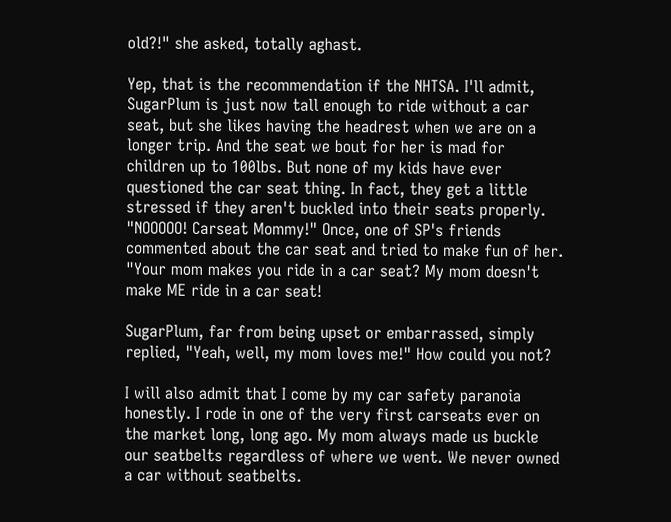old?!" she asked, totally aghast.

Yep, that is the recommendation if the NHTSA. I'll admit, SugarPlum is just now tall enough to ride without a car seat, but she likes having the headrest when we are on a longer trip. And the seat we bout for her is mad for children up to 100lbs. But none of my kids have ever questioned the car seat thing. In fact, they get a little stressed if they aren't buckled into their seats properly. "NOOOOO! Carseat Mommy!" Once, one of SP's friends commented about the car seat and tried to make fun of her. "Your mom makes you ride in a car seat? My mom doesn't make ME ride in a car seat!

SugarPlum, far from being upset or embarrassed, simply replied, "Yeah, well, my mom loves me!" How could you not?

I will also admit that I come by my car safety paranoia honestly. I rode in one of the very first carseats ever on the market long, long ago. My mom always made us buckle our seatbelts regardless of where we went. We never owned a car without seatbelts.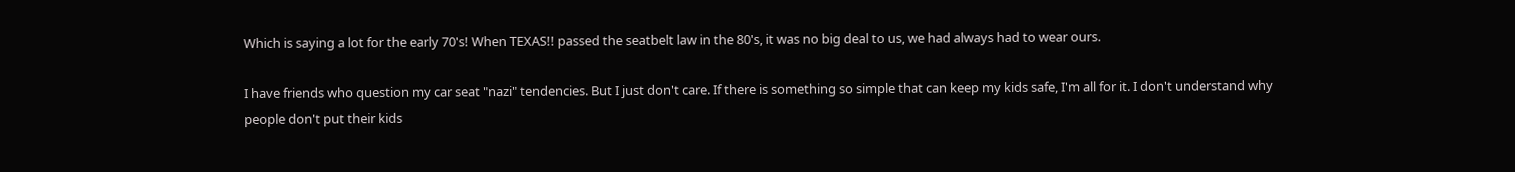Which is saying a lot for the early 70's! When TEXAS!! passed the seatbelt law in the 80's, it was no big deal to us, we had always had to wear ours.

I have friends who question my car seat "nazi" tendencies. But I just don't care. If there is something so simple that can keep my kids safe, I'm all for it. I don't understand why people don't put their kids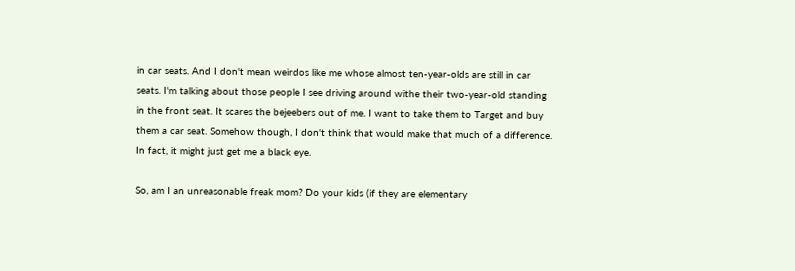in car seats. And I don't mean weirdos like me whose almost ten-year-olds are still in car seats. I'm talking about those people I see driving around withe their two-year-old standing in the front seat. It scares the bejeebers out of me. I want to take them to Target and buy them a car seat. Somehow though, I don't think that would make that much of a difference. In fact, it might just get me a black eye.

So, am I an unreasonable freak mom? Do your kids (if they are elementary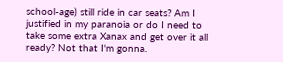school-age) still ride in car seats? Am I justified in my paranoia or do I need to take some extra Xanax and get over it all ready? Not that I'm gonna.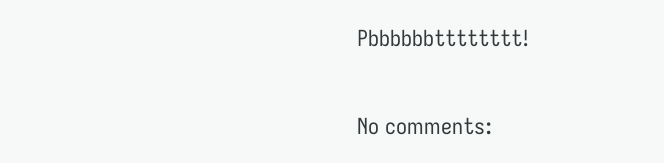Pbbbbbbtttttttt!

No comments: